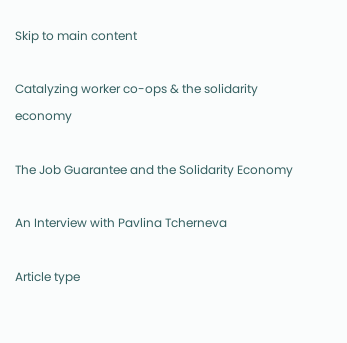Skip to main content

Catalyzing worker co-ops & the solidarity economy

The Job Guarantee and the Solidarity Economy

An Interview with Pavlina Tcherneva

Article type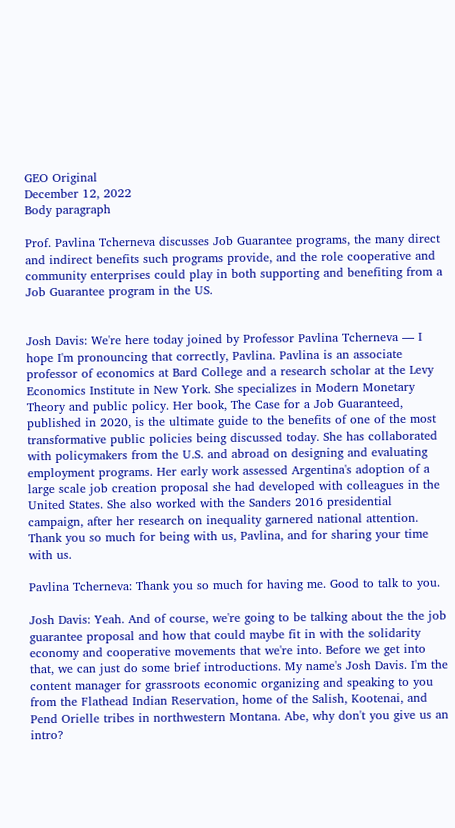GEO Original
December 12, 2022
Body paragraph

Prof. Pavlina Tcherneva discusses Job Guarantee programs, the many direct and indirect benefits such programs provide, and the role cooperative and community enterprises could play in both supporting and benefiting from a Job Guarantee program in the US.


Josh Davis: We're here today joined by Professor Pavlina Tcherneva — I hope I'm pronouncing that correctly, Pavlina. Pavlina is an associate professor of economics at Bard College and a research scholar at the Levy Economics Institute in New York. She specializes in Modern Monetary Theory and public policy. Her book, The Case for a Job Guaranteed, published in 2020, is the ultimate guide to the benefits of one of the most transformative public policies being discussed today. She has collaborated with policymakers from the U.S. and abroad on designing and evaluating employment programs. Her early work assessed Argentina's adoption of a large scale job creation proposal she had developed with colleagues in the United States. She also worked with the Sanders 2016 presidential campaign, after her research on inequality garnered national attention. Thank you so much for being with us, Pavlina, and for sharing your time with us.

Pavlina Tcherneva: Thank you so much for having me. Good to talk to you.

Josh Davis: Yeah. And of course, we're going to be talking about the the job guarantee proposal and how that could maybe fit in with the solidarity economy and cooperative movements that we're into. Before we get into that, we can just do some brief introductions. My name's Josh Davis. I'm the content manager for grassroots economic organizing and speaking to you from the Flathead Indian Reservation, home of the Salish, Kootenai, and Pend Orielle tribes in northwestern Montana. Abe, why don't you give us an intro?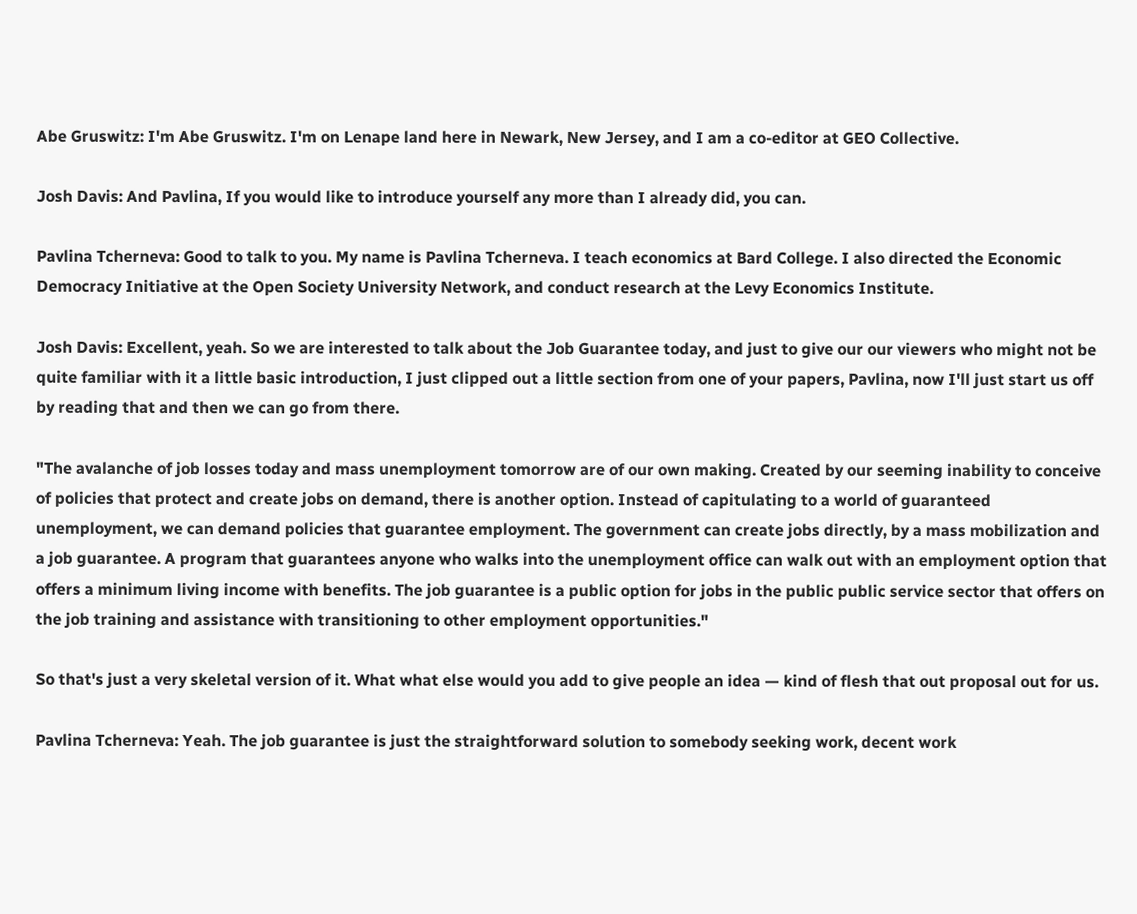Abe Gruswitz: I'm Abe Gruswitz. I'm on Lenape land here in Newark, New Jersey, and I am a co-editor at GEO Collective.

Josh Davis: And Pavlina, If you would like to introduce yourself any more than I already did, you can.

Pavlina Tcherneva: Good to talk to you. My name is Pavlina Tcherneva. I teach economics at Bard College. I also directed the Economic Democracy Initiative at the Open Society University Network, and conduct research at the Levy Economics Institute.

Josh Davis: Excellent, yeah. So we are interested to talk about the Job Guarantee today, and just to give our our viewers who might not be quite familiar with it a little basic introduction, I just clipped out a little section from one of your papers, Pavlina, now I'll just start us off by reading that and then we can go from there.

"The avalanche of job losses today and mass unemployment tomorrow are of our own making. Created by our seeming inability to conceive of policies that protect and create jobs on demand, there is another option. Instead of capitulating to a world of guaranteed unemployment, we can demand policies that guarantee employment. The government can create jobs directly, by a mass mobilization and a job guarantee. A program that guarantees anyone who walks into the unemployment office can walk out with an employment option that offers a minimum living income with benefits. The job guarantee is a public option for jobs in the public public service sector that offers on the job training and assistance with transitioning to other employment opportunities."

So that's just a very skeletal version of it. What what else would you add to give people an idea — kind of flesh that out proposal out for us.

Pavlina Tcherneva: Yeah. The job guarantee is just the straightforward solution to somebody seeking work, decent work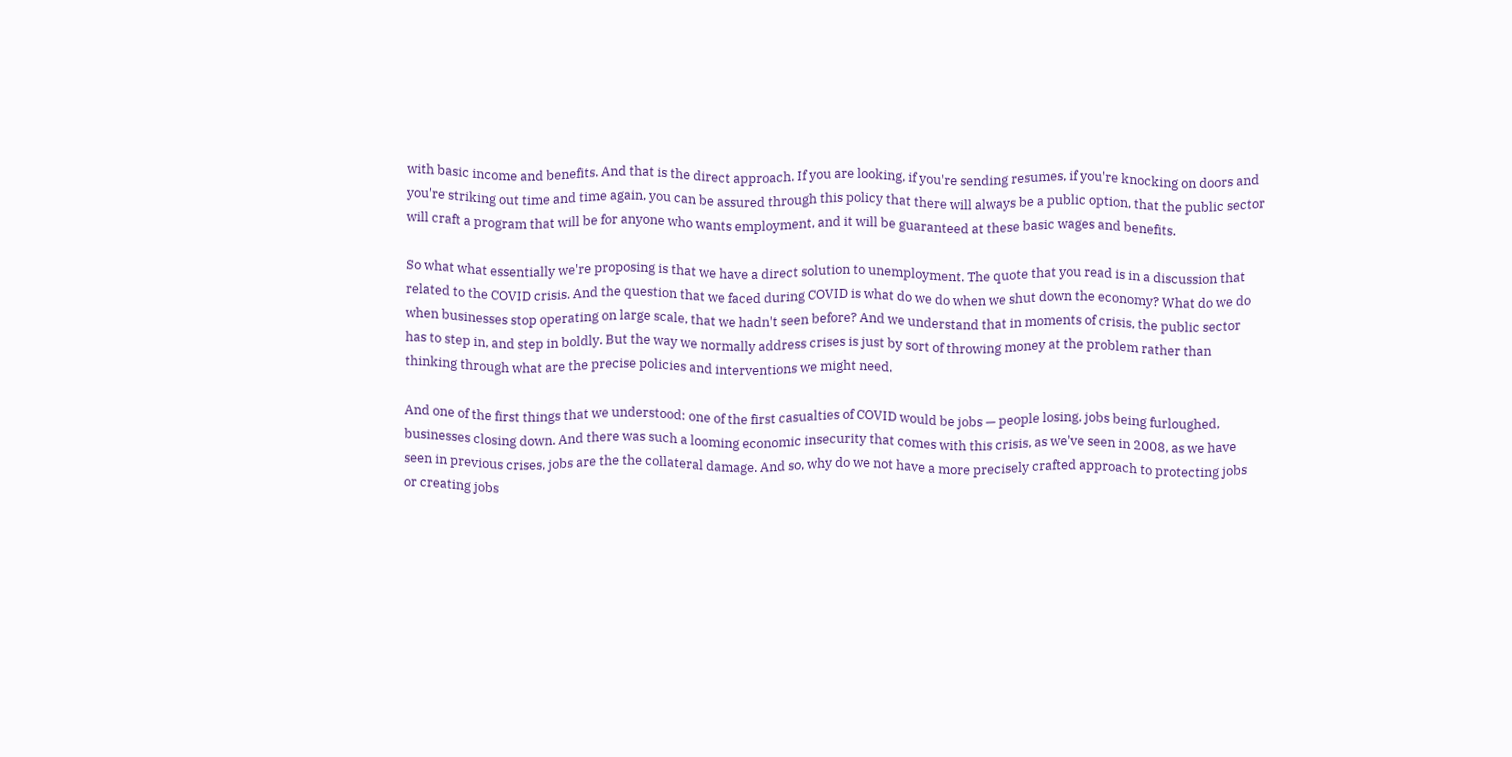with basic income and benefits. And that is the direct approach. If you are looking, if you're sending resumes, if you're knocking on doors and you're striking out time and time again, you can be assured through this policy that there will always be a public option, that the public sector will craft a program that will be for anyone who wants employment, and it will be guaranteed at these basic wages and benefits.

So what what essentially we're proposing is that we have a direct solution to unemployment. The quote that you read is in a discussion that related to the COVID crisis. And the question that we faced during COVID is what do we do when we shut down the economy? What do we do when businesses stop operating on large scale, that we hadn't seen before? And we understand that in moments of crisis, the public sector has to step in, and step in boldly. But the way we normally address crises is just by sort of throwing money at the problem rather than thinking through what are the precise policies and interventions we might need.

And one of the first things that we understood: one of the first casualties of COVID would be jobs — people losing, jobs being furloughed, businesses closing down. And there was such a looming economic insecurity that comes with this crisis, as we've seen in 2008, as we have seen in previous crises, jobs are the the collateral damage. And so, why do we not have a more precisely crafted approach to protecting jobs or creating jobs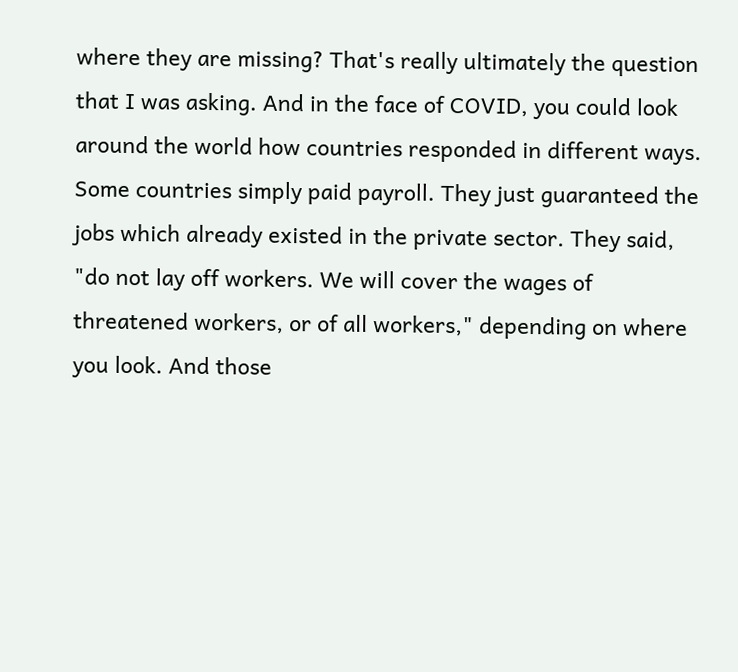where they are missing? That's really ultimately the question that I was asking. And in the face of COVID, you could look around the world how countries responded in different ways. Some countries simply paid payroll. They just guaranteed the jobs which already existed in the private sector. They said, "do not lay off workers. We will cover the wages of threatened workers, or of all workers," depending on where you look. And those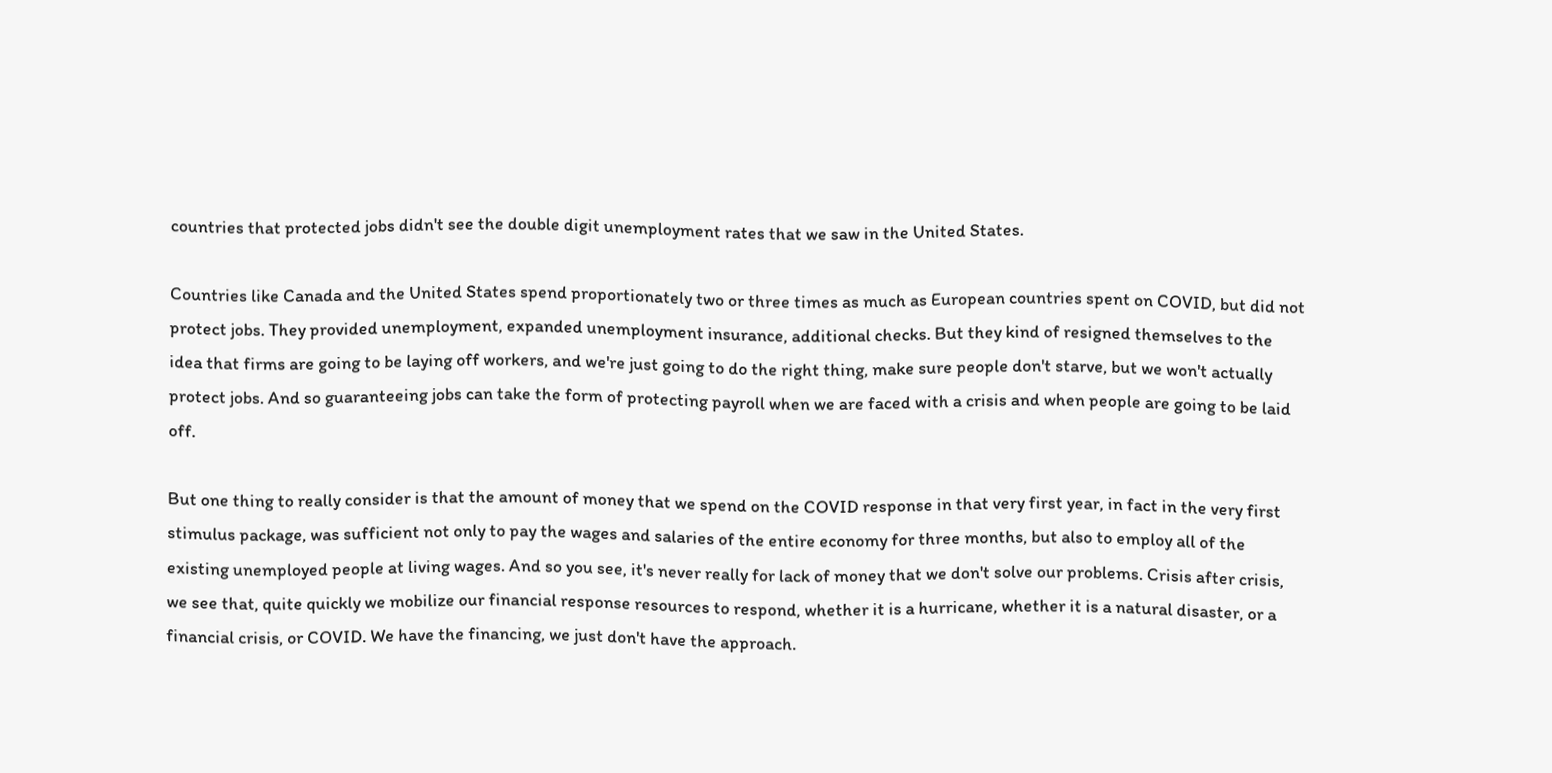countries that protected jobs didn't see the double digit unemployment rates that we saw in the United States.

Countries like Canada and the United States spend proportionately two or three times as much as European countries spent on COVID, but did not protect jobs. They provided unemployment, expanded unemployment insurance, additional checks. But they kind of resigned themselves to the idea that firms are going to be laying off workers, and we're just going to do the right thing, make sure people don't starve, but we won't actually protect jobs. And so guaranteeing jobs can take the form of protecting payroll when we are faced with a crisis and when people are going to be laid off.

But one thing to really consider is that the amount of money that we spend on the COVID response in that very first year, in fact in the very first stimulus package, was sufficient not only to pay the wages and salaries of the entire economy for three months, but also to employ all of the existing unemployed people at living wages. And so you see, it's never really for lack of money that we don't solve our problems. Crisis after crisis, we see that, quite quickly we mobilize our financial response resources to respond, whether it is a hurricane, whether it is a natural disaster, or a financial crisis, or COVID. We have the financing, we just don't have the approach.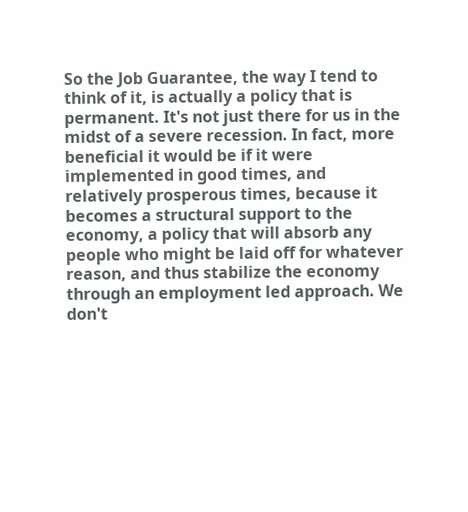So the Job Guarantee, the way I tend to think of it, is actually a policy that is permanent. It's not just there for us in the midst of a severe recession. In fact, more beneficial it would be if it were implemented in good times, and relatively prosperous times, because it becomes a structural support to the economy, a policy that will absorb any people who might be laid off for whatever reason, and thus stabilize the economy through an employment led approach. We don't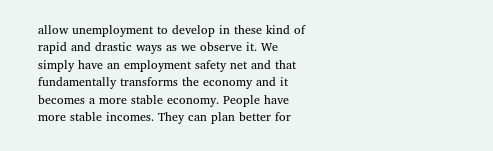allow unemployment to develop in these kind of rapid and drastic ways as we observe it. We simply have an employment safety net and that fundamentally transforms the economy and it becomes a more stable economy. People have more stable incomes. They can plan better for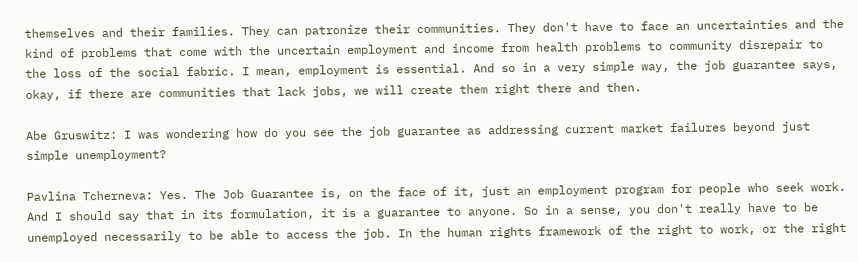themselves and their families. They can patronize their communities. They don't have to face an uncertainties and the kind of problems that come with the uncertain employment and income from health problems to community disrepair to the loss of the social fabric. I mean, employment is essential. And so in a very simple way, the job guarantee says, okay, if there are communities that lack jobs, we will create them right there and then.

Abe Gruswitz: I was wondering how do you see the job guarantee as addressing current market failures beyond just simple unemployment?

Pavlina Tcherneva: Yes. The Job Guarantee is, on the face of it, just an employment program for people who seek work. And I should say that in its formulation, it is a guarantee to anyone. So in a sense, you don't really have to be unemployed necessarily to be able to access the job. In the human rights framework of the right to work, or the right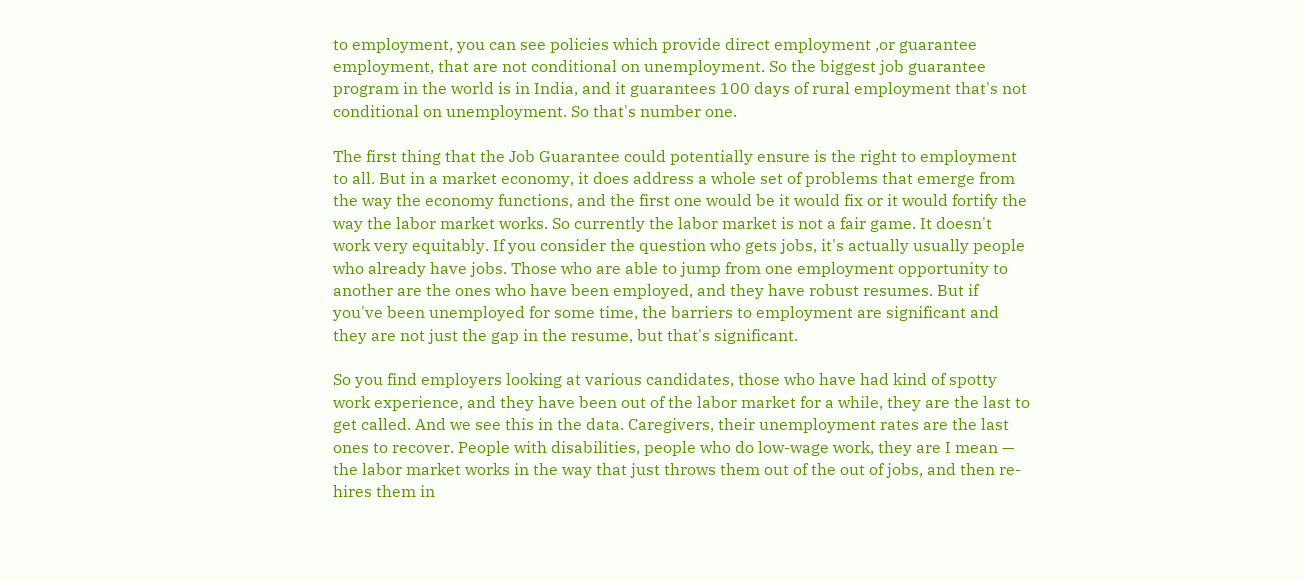to employment, you can see policies which provide direct employment ,or guarantee employment, that are not conditional on unemployment. So the biggest job guarantee program in the world is in India, and it guarantees 100 days of rural employment that's not conditional on unemployment. So that's number one.

The first thing that the Job Guarantee could potentially ensure is the right to employment to all. But in a market economy, it does address a whole set of problems that emerge from the way the economy functions, and the first one would be it would fix or it would fortify the way the labor market works. So currently the labor market is not a fair game. It doesn't work very equitably. If you consider the question who gets jobs, it's actually usually people who already have jobs. Those who are able to jump from one employment opportunity to another are the ones who have been employed, and they have robust resumes. But if you've been unemployed for some time, the barriers to employment are significant and they are not just the gap in the resume, but that's significant.

So you find employers looking at various candidates, those who have had kind of spotty work experience, and they have been out of the labor market for a while, they are the last to get called. And we see this in the data. Caregivers, their unemployment rates are the last ones to recover. People with disabilities, people who do low-wage work, they are I mean — the labor market works in the way that just throws them out of the out of jobs, and then re-hires them in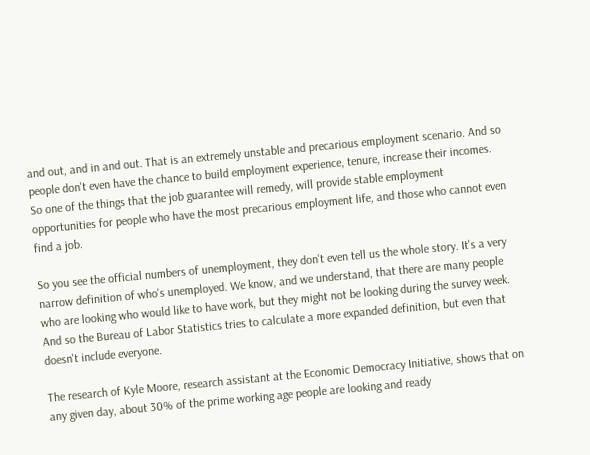and out, and in and out. That is an extremely unstable and precarious employment scenario. And so people don't even have the chance to build employment experience, tenure, increase their incomes. So one of the things that the job guarantee will remedy, will provide stable employment opportunities for people who have the most precarious employment life, and those who cannot even find a job.

So you see the official numbers of unemployment, they don't even tell us the whole story. It's a very narrow definition of who's unemployed. We know, and we understand, that there are many people who are looking who would like to have work, but they might not be looking during the survey week. And so the Bureau of Labor Statistics tries to calculate a more expanded definition, but even that doesn't include everyone.

The research of Kyle Moore, research assistant at the Economic Democracy Initiative, shows that on any given day, about 30% of the prime working age people are looking and ready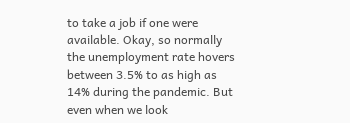to take a job if one were available. Okay, so normally the unemployment rate hovers between 3.5% to as high as 14% during the pandemic. But even when we look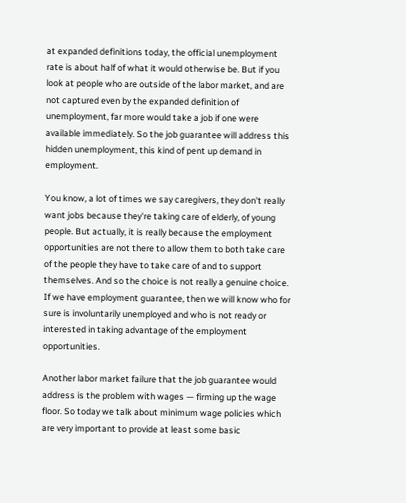at expanded definitions today, the official unemployment rate is about half of what it would otherwise be. But if you look at people who are outside of the labor market, and are not captured even by the expanded definition of unemployment, far more would take a job if one were available immediately. So the job guarantee will address this hidden unemployment, this kind of pent up demand in employment.

You know, a lot of times we say caregivers, they don't really want jobs because they're taking care of elderly, of young people. But actually, it is really because the employment opportunities are not there to allow them to both take care of the people they have to take care of and to support themselves. And so the choice is not really a genuine choice. If we have employment guarantee, then we will know who for sure is involuntarily unemployed and who is not ready or interested in taking advantage of the employment opportunities.

Another labor market failure that the job guarantee would address is the problem with wages — firming up the wage floor. So today we talk about minimum wage policies which are very important to provide at least some basic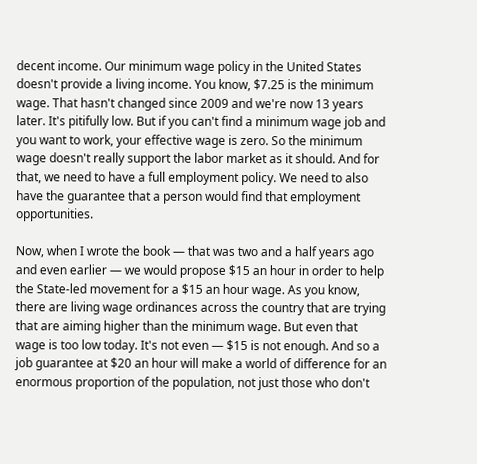decent income. Our minimum wage policy in the United States doesn't provide a living income. You know, $7.25 is the minimum wage. That hasn't changed since 2009 and we're now 13 years later. It's pitifully low. But if you can't find a minimum wage job and you want to work, your effective wage is zero. So the minimum wage doesn't really support the labor market as it should. And for that, we need to have a full employment policy. We need to also have the guarantee that a person would find that employment opportunities.

Now, when I wrote the book — that was two and a half years ago and even earlier — we would propose $15 an hour in order to help the State-led movement for a $15 an hour wage. As you know, there are living wage ordinances across the country that are trying that are aiming higher than the minimum wage. But even that wage is too low today. It's not even — $15 is not enough. And so a job guarantee at $20 an hour will make a world of difference for an enormous proportion of the population, not just those who don't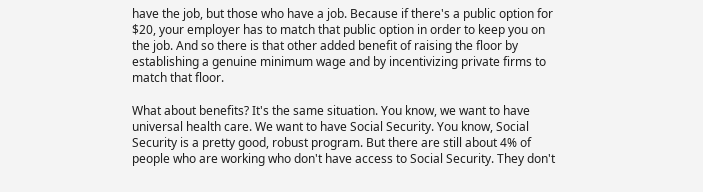have the job, but those who have a job. Because if there's a public option for $20, your employer has to match that public option in order to keep you on the job. And so there is that other added benefit of raising the floor by establishing a genuine minimum wage and by incentivizing private firms to match that floor.

What about benefits? It's the same situation. You know, we want to have universal health care. We want to have Social Security. You know, Social Security is a pretty good, robust program. But there are still about 4% of people who are working who don't have access to Social Security. They don't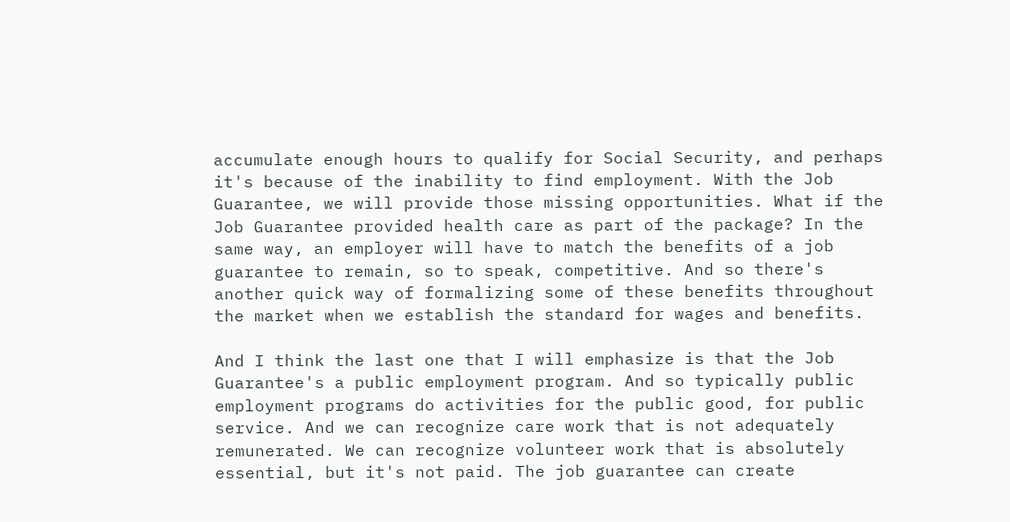accumulate enough hours to qualify for Social Security, and perhaps it's because of the inability to find employment. With the Job Guarantee, we will provide those missing opportunities. What if the Job Guarantee provided health care as part of the package? In the same way, an employer will have to match the benefits of a job guarantee to remain, so to speak, competitive. And so there's another quick way of formalizing some of these benefits throughout the market when we establish the standard for wages and benefits.

And I think the last one that I will emphasize is that the Job Guarantee's a public employment program. And so typically public employment programs do activities for the public good, for public service. And we can recognize care work that is not adequately remunerated. We can recognize volunteer work that is absolutely essential, but it's not paid. The job guarantee can create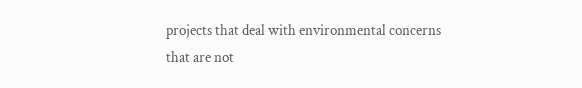projects that deal with environmental concerns that are not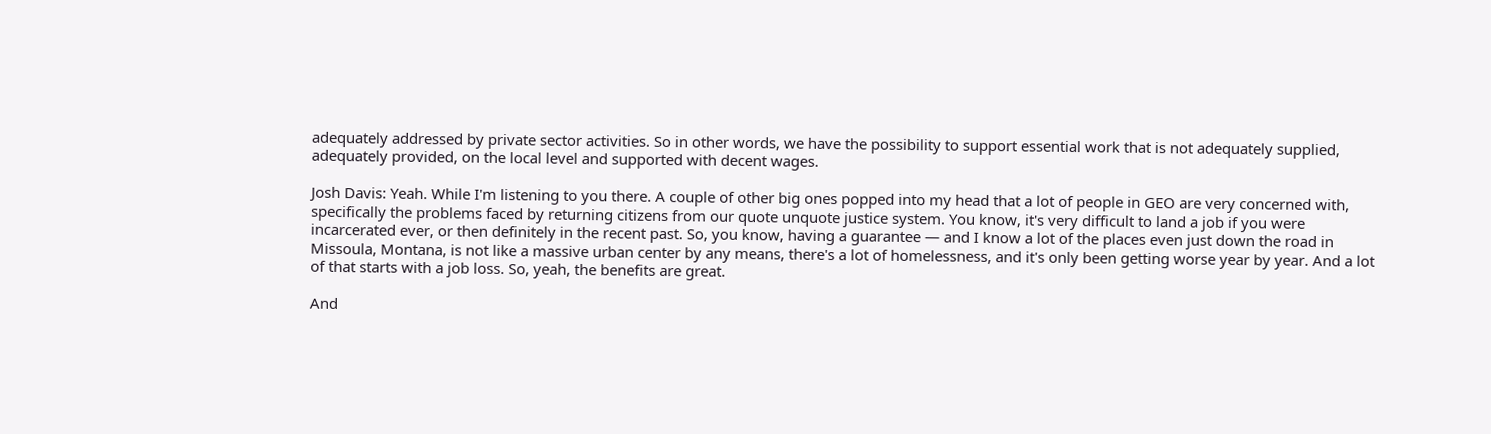adequately addressed by private sector activities. So in other words, we have the possibility to support essential work that is not adequately supplied, adequately provided, on the local level and supported with decent wages.

Josh Davis: Yeah. While I'm listening to you there. A couple of other big ones popped into my head that a lot of people in GEO are very concerned with, specifically the problems faced by returning citizens from our quote unquote justice system. You know, it's very difficult to land a job if you were incarcerated ever, or then definitely in the recent past. So, you know, having a guarantee — and I know a lot of the places even just down the road in Missoula, Montana, is not like a massive urban center by any means, there's a lot of homelessness, and it's only been getting worse year by year. And a lot of that starts with a job loss. So, yeah, the benefits are great.

And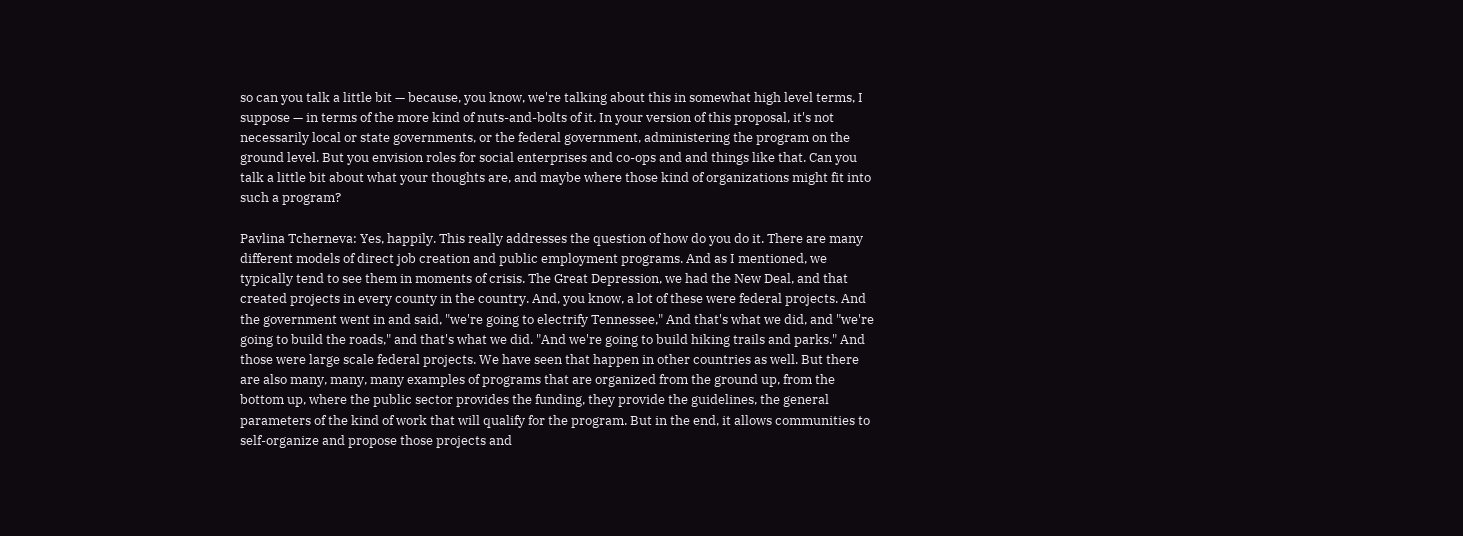so can you talk a little bit — because, you know, we're talking about this in somewhat high level terms, I suppose — in terms of the more kind of nuts-and-bolts of it. In your version of this proposal, it's not necessarily local or state governments, or the federal government, administering the program on the ground level. But you envision roles for social enterprises and co-ops and and things like that. Can you talk a little bit about what your thoughts are, and maybe where those kind of organizations might fit into such a program?

Pavlina Tcherneva: Yes, happily. This really addresses the question of how do you do it. There are many different models of direct job creation and public employment programs. And as I mentioned, we typically tend to see them in moments of crisis. The Great Depression, we had the New Deal, and that created projects in every county in the country. And, you know, a lot of these were federal projects. And the government went in and said, "we're going to electrify Tennessee," And that's what we did, and "we're going to build the roads," and that's what we did. "And we're going to build hiking trails and parks." And those were large scale federal projects. We have seen that happen in other countries as well. But there are also many, many, many examples of programs that are organized from the ground up, from the bottom up, where the public sector provides the funding, they provide the guidelines, the general parameters of the kind of work that will qualify for the program. But in the end, it allows communities to self-organize and propose those projects and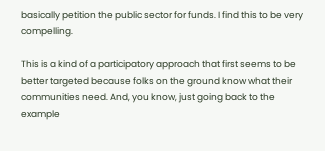basically petition the public sector for funds. I find this to be very compelling.

This is a kind of a participatory approach that first seems to be better targeted because folks on the ground know what their communities need. And, you know, just going back to the example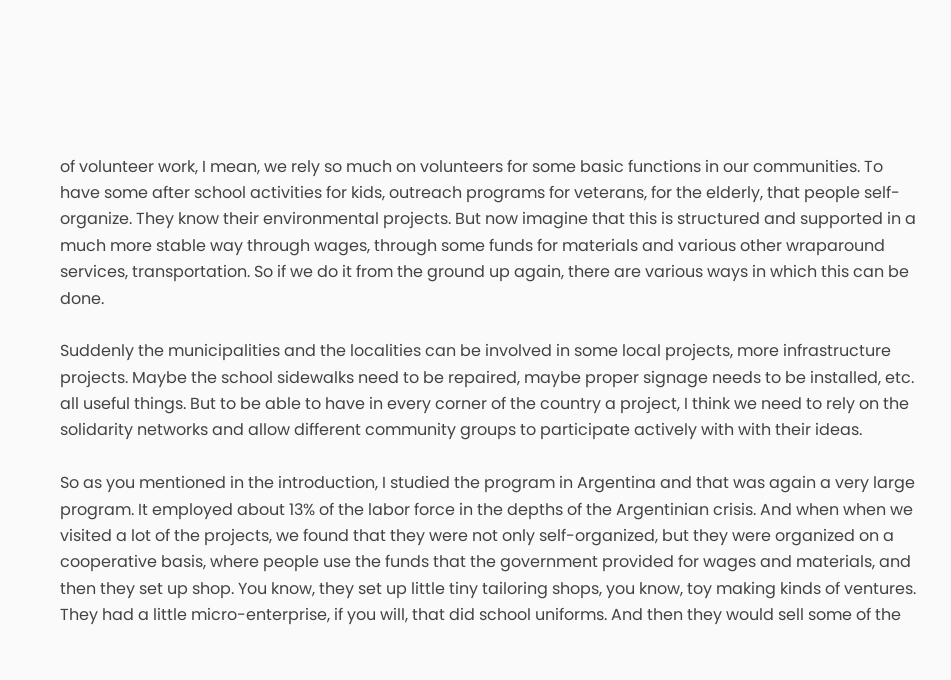of volunteer work, I mean, we rely so much on volunteers for some basic functions in our communities. To have some after school activities for kids, outreach programs for veterans, for the elderly, that people self-organize. They know their environmental projects. But now imagine that this is structured and supported in a much more stable way through wages, through some funds for materials and various other wraparound services, transportation. So if we do it from the ground up again, there are various ways in which this can be done.

Suddenly the municipalities and the localities can be involved in some local projects, more infrastructure projects. Maybe the school sidewalks need to be repaired, maybe proper signage needs to be installed, etc. all useful things. But to be able to have in every corner of the country a project, I think we need to rely on the solidarity networks and allow different community groups to participate actively with with their ideas.

So as you mentioned in the introduction, I studied the program in Argentina and that was again a very large program. It employed about 13% of the labor force in the depths of the Argentinian crisis. And when when we visited a lot of the projects, we found that they were not only self-organized, but they were organized on a cooperative basis, where people use the funds that the government provided for wages and materials, and then they set up shop. You know, they set up little tiny tailoring shops, you know, toy making kinds of ventures. They had a little micro-enterprise, if you will, that did school uniforms. And then they would sell some of the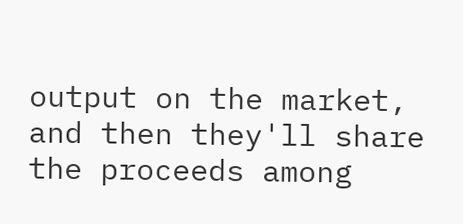output on the market, and then they'll share the proceeds among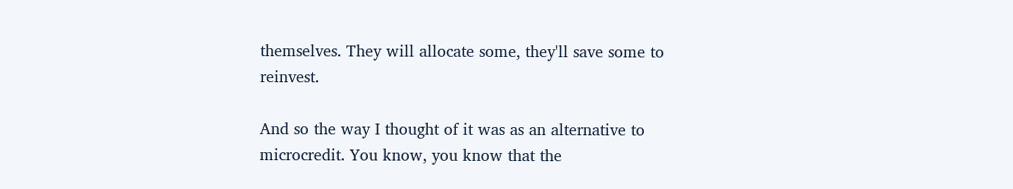themselves. They will allocate some, they'll save some to reinvest.

And so the way I thought of it was as an alternative to microcredit. You know, you know that the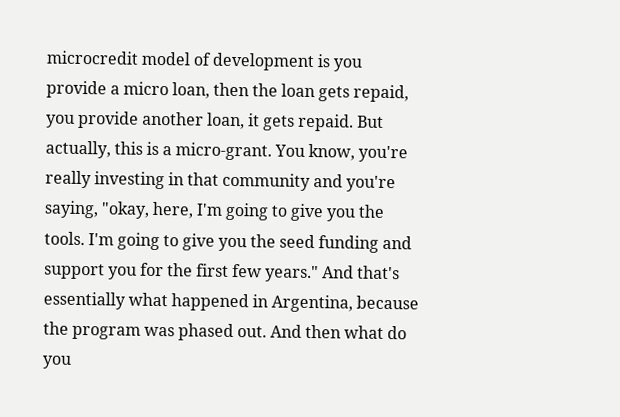microcredit model of development is you provide a micro loan, then the loan gets repaid, you provide another loan, it gets repaid. But actually, this is a micro-grant. You know, you're really investing in that community and you're saying, "okay, here, I'm going to give you the tools. I'm going to give you the seed funding and support you for the first few years." And that's essentially what happened in Argentina, because the program was phased out. And then what do you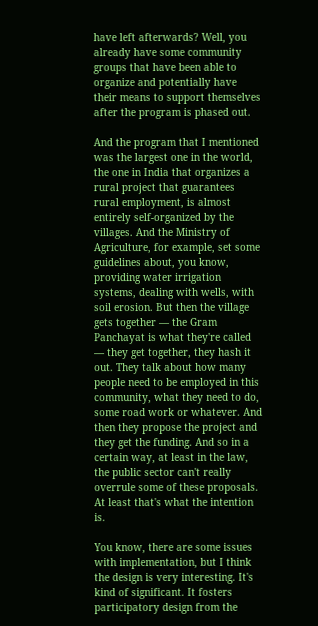have left afterwards? Well, you already have some community groups that have been able to organize and potentially have their means to support themselves after the program is phased out.

And the program that I mentioned was the largest one in the world, the one in India that organizes a rural project that guarantees rural employment, is almost entirely self-organized by the villages. And the Ministry of Agriculture, for example, set some guidelines about, you know, providing water irrigation systems, dealing with wells, with soil erosion. But then the village gets together — the Gram Panchayat is what they're called — they get together, they hash it out. They talk about how many people need to be employed in this community, what they need to do, some road work or whatever. And then they propose the project and they get the funding. And so in a certain way, at least in the law, the public sector can't really overrule some of these proposals. At least that's what the intention is.

You know, there are some issues with implementation, but I think the design is very interesting. It's kind of significant. It fosters participatory design from the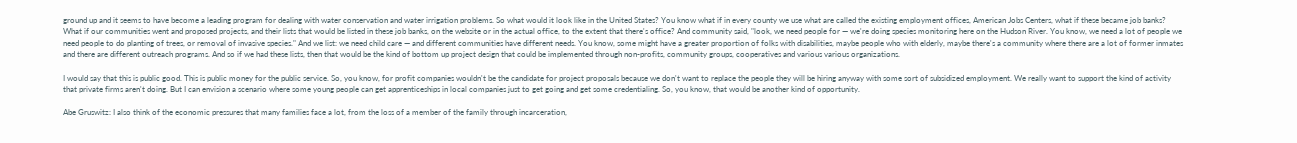ground up and it seems to have become a leading program for dealing with water conservation and water irrigation problems. So what would it look like in the United States? You know what if in every county we use what are called the existing employment offices, American Jobs Centers, what if these became job banks? What if our communities went and proposed projects, and their lists that would be listed in these job banks, on the website or in the actual office, to the extent that there's office? And community said, "look, we need people for — we're doing species monitoring here on the Hudson River. You know, we need a lot of people we need people to do planting of trees, or removal of invasive species." And we list: we need child care — and different communities have different needs. You know, some might have a greater proportion of folks with disabilities, maybe people who with elderly, maybe there's a community where there are a lot of former inmates and there are different outreach programs. And so if we had these lists, then that would be the kind of bottom up project design that could be implemented through non-profits, community groups, cooperatives and various various organizations.

I would say that this is public good. This is public money for the public service. So, you know, for profit companies wouldn't be the candidate for project proposals because we don't want to replace the people they will be hiring anyway with some sort of subsidized employment. We really want to support the kind of activity that private firms aren't doing. But I can envision a scenario where some young people can get apprenticeships in local companies just to get going and get some credentialing. So, you know, that would be another kind of opportunity.

Abe Gruswitz: I also think of the economic pressures that many families face a lot, from the loss of a member of the family through incarceration,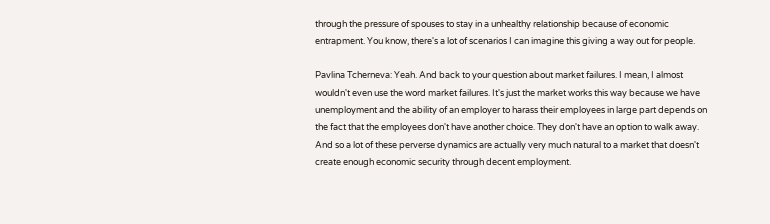through the pressure of spouses to stay in a unhealthy relationship because of economic entrapment. You know, there's a lot of scenarios I can imagine this giving a way out for people.

Pavlina Tcherneva: Yeah. And back to your question about market failures. I mean, I almost wouldn't even use the word market failures. It's just the market works this way because we have unemployment and the ability of an employer to harass their employees in large part depends on the fact that the employees don't have another choice. They don't have an option to walk away. And so a lot of these perverse dynamics are actually very much natural to a market that doesn't create enough economic security through decent employment.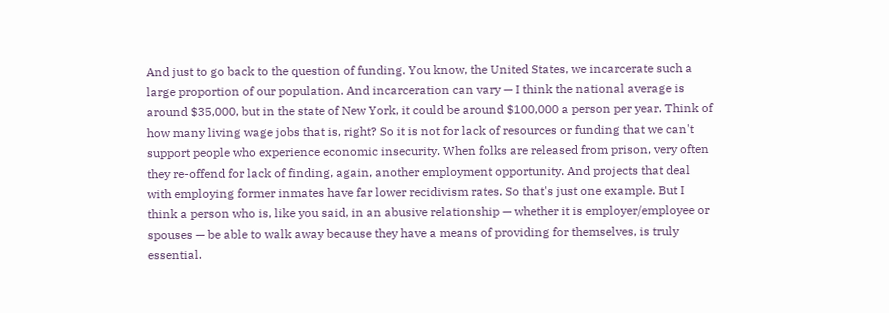And just to go back to the question of funding. You know, the United States, we incarcerate such a large proportion of our population. And incarceration can vary — I think the national average is around $35,000, but in the state of New York, it could be around $100,000 a person per year. Think of how many living wage jobs that is, right? So it is not for lack of resources or funding that we can't support people who experience economic insecurity. When folks are released from prison, very often they re-offend for lack of finding, again, another employment opportunity. And projects that deal with employing former inmates have far lower recidivism rates. So that's just one example. But I think a person who is, like you said, in an abusive relationship — whether it is employer/employee or spouses — be able to walk away because they have a means of providing for themselves, is truly essential.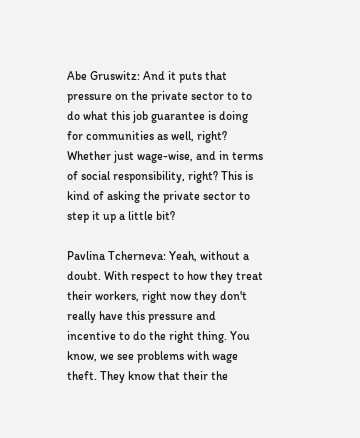Abe Gruswitz: And it puts that pressure on the private sector to to do what this job guarantee is doing for communities as well, right? Whether just wage-wise, and in terms of social responsibility, right? This is kind of asking the private sector to step it up a little bit?

Pavlina Tcherneva: Yeah, without a doubt. With respect to how they treat their workers, right now they don't really have this pressure and incentive to do the right thing. You know, we see problems with wage theft. They know that their the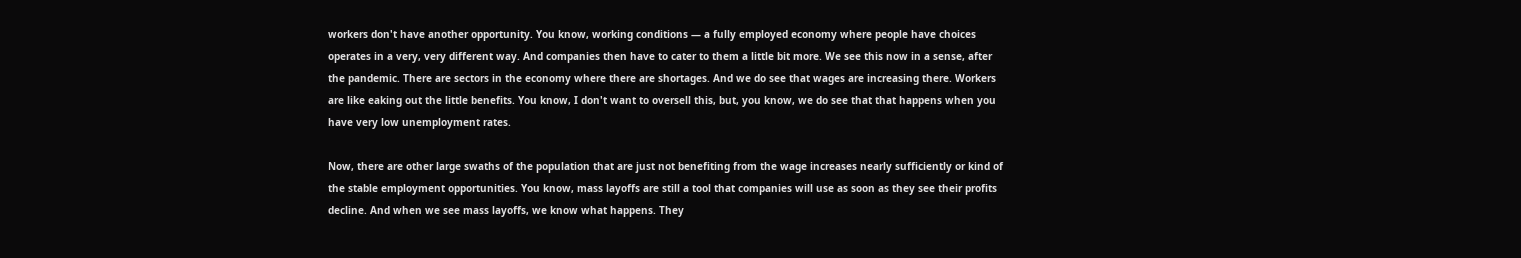workers don't have another opportunity. You know, working conditions — a fully employed economy where people have choices operates in a very, very different way. And companies then have to cater to them a little bit more. We see this now in a sense, after the pandemic. There are sectors in the economy where there are shortages. And we do see that wages are increasing there. Workers are like eaking out the little benefits. You know, I don't want to oversell this, but, you know, we do see that that happens when you have very low unemployment rates.

Now, there are other large swaths of the population that are just not benefiting from the wage increases nearly sufficiently or kind of the stable employment opportunities. You know, mass layoffs are still a tool that companies will use as soon as they see their profits decline. And when we see mass layoffs, we know what happens. They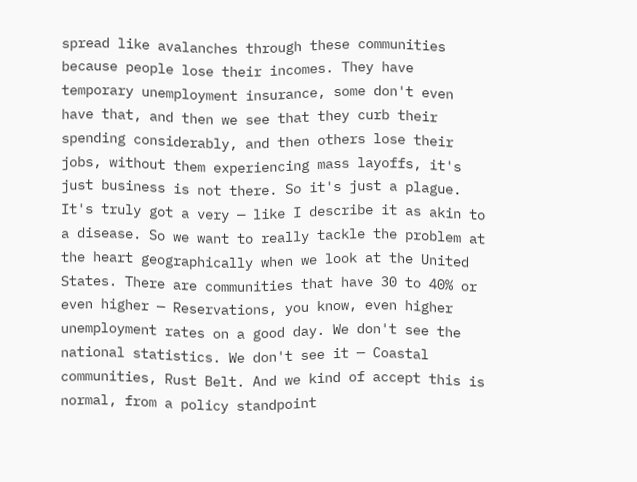spread like avalanches through these communities because people lose their incomes. They have temporary unemployment insurance, some don't even have that, and then we see that they curb their spending considerably, and then others lose their jobs, without them experiencing mass layoffs, it's just business is not there. So it's just a plague. It's truly got a very — like I describe it as akin to a disease. So we want to really tackle the problem at the heart geographically when we look at the United States. There are communities that have 30 to 40% or even higher — Reservations, you know, even higher unemployment rates on a good day. We don't see the national statistics. We don't see it — Coastal communities, Rust Belt. And we kind of accept this is normal, from a policy standpoint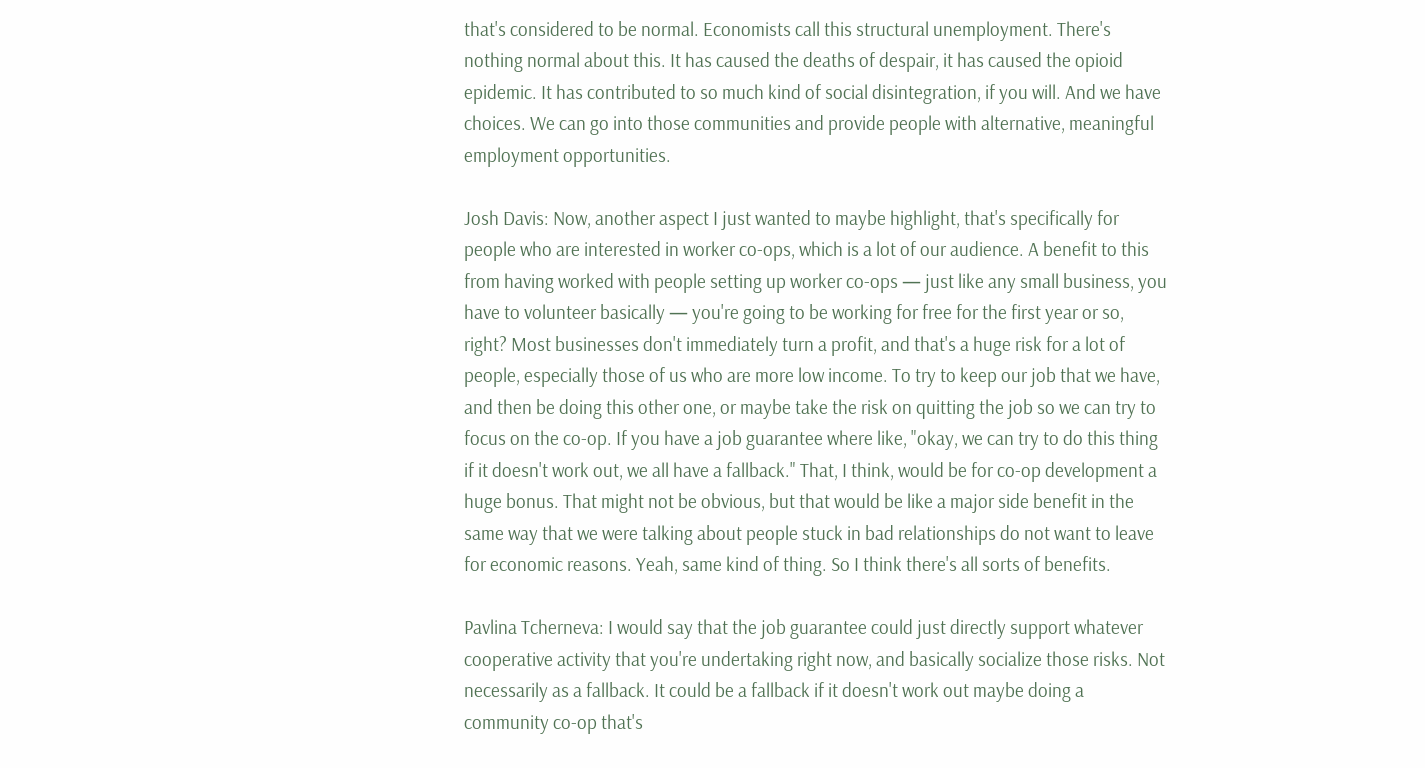that's considered to be normal. Economists call this structural unemployment. There's nothing normal about this. It has caused the deaths of despair, it has caused the opioid epidemic. It has contributed to so much kind of social disintegration, if you will. And we have choices. We can go into those communities and provide people with alternative, meaningful employment opportunities.

Josh Davis: Now, another aspect I just wanted to maybe highlight, that's specifically for people who are interested in worker co-ops, which is a lot of our audience. A benefit to this from having worked with people setting up worker co-ops — just like any small business, you have to volunteer basically — you're going to be working for free for the first year or so, right? Most businesses don't immediately turn a profit, and that's a huge risk for a lot of people, especially those of us who are more low income. To try to keep our job that we have, and then be doing this other one, or maybe take the risk on quitting the job so we can try to focus on the co-op. If you have a job guarantee where like, "okay, we can try to do this thing if it doesn't work out, we all have a fallback." That, I think, would be for co-op development a huge bonus. That might not be obvious, but that would be like a major side benefit in the same way that we were talking about people stuck in bad relationships do not want to leave for economic reasons. Yeah, same kind of thing. So I think there's all sorts of benefits.

Pavlina Tcherneva: I would say that the job guarantee could just directly support whatever cooperative activity that you're undertaking right now, and basically socialize those risks. Not necessarily as a fallback. It could be a fallback if it doesn't work out maybe doing a community co-op that's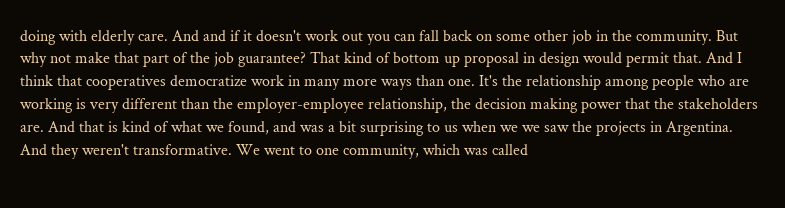doing with elderly care. And and if it doesn't work out you can fall back on some other job in the community. But why not make that part of the job guarantee? That kind of bottom up proposal in design would permit that. And I think that cooperatives democratize work in many more ways than one. It's the relationship among people who are working is very different than the employer-employee relationship, the decision making power that the stakeholders are. And that is kind of what we found, and was a bit surprising to us when we we saw the projects in Argentina. And they weren't transformative. We went to one community, which was called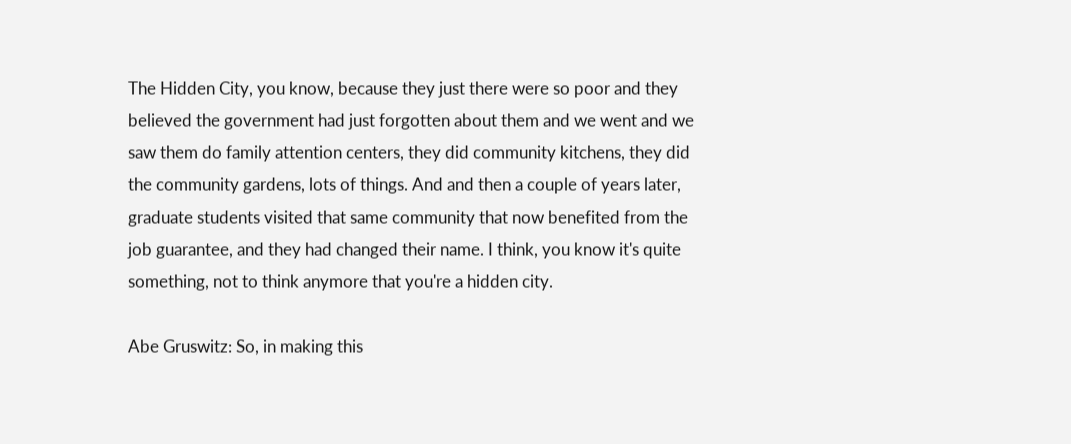The Hidden City, you know, because they just there were so poor and they believed the government had just forgotten about them and we went and we saw them do family attention centers, they did community kitchens, they did the community gardens, lots of things. And and then a couple of years later, graduate students visited that same community that now benefited from the job guarantee, and they had changed their name. I think, you know it's quite something, not to think anymore that you're a hidden city.

Abe Gruswitz: So, in making this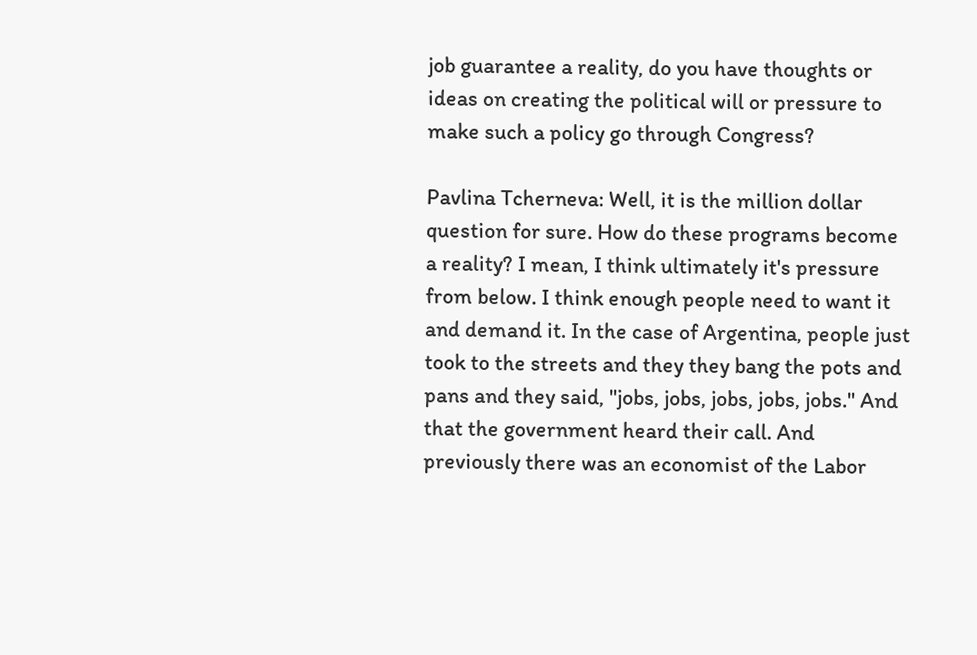job guarantee a reality, do you have thoughts or ideas on creating the political will or pressure to make such a policy go through Congress?

Pavlina Tcherneva: Well, it is the million dollar question for sure. How do these programs become a reality? I mean, I think ultimately it's pressure from below. I think enough people need to want it and demand it. In the case of Argentina, people just took to the streets and they they bang the pots and pans and they said, "jobs, jobs, jobs, jobs, jobs." And that the government heard their call. And previously there was an economist of the Labor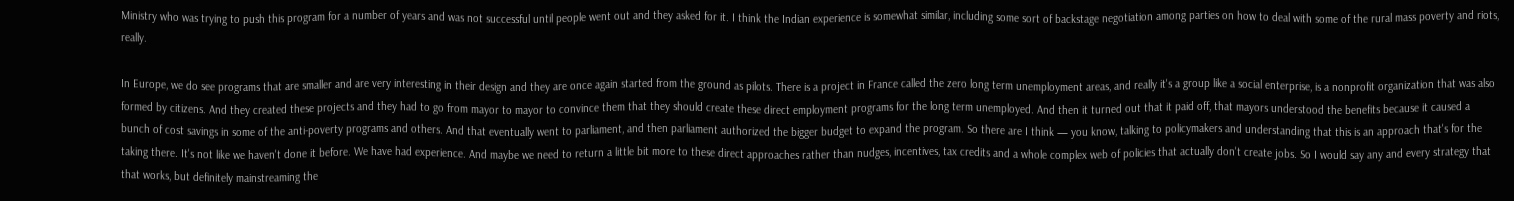Ministry who was trying to push this program for a number of years and was not successful until people went out and they asked for it. I think the Indian experience is somewhat similar, including some sort of backstage negotiation among parties on how to deal with some of the rural mass poverty and riots, really.

In Europe, we do see programs that are smaller and are very interesting in their design and they are once again started from the ground as pilots. There is a project in France called the zero long term unemployment areas, and really it's a group like a social enterprise, is a nonprofit organization that was also formed by citizens. And they created these projects and they had to go from mayor to mayor to convince them that they should create these direct employment programs for the long term unemployed. And then it turned out that it paid off, that mayors understood the benefits because it caused a bunch of cost savings in some of the anti-poverty programs and others. And that eventually went to parliament, and then parliament authorized the bigger budget to expand the program. So there are I think — you know, talking to policymakers and understanding that this is an approach that's for the taking there. It's not like we haven't done it before. We have had experience. And maybe we need to return a little bit more to these direct approaches rather than nudges, incentives, tax credits and a whole complex web of policies that actually don't create jobs. So I would say any and every strategy that that works, but definitely mainstreaming the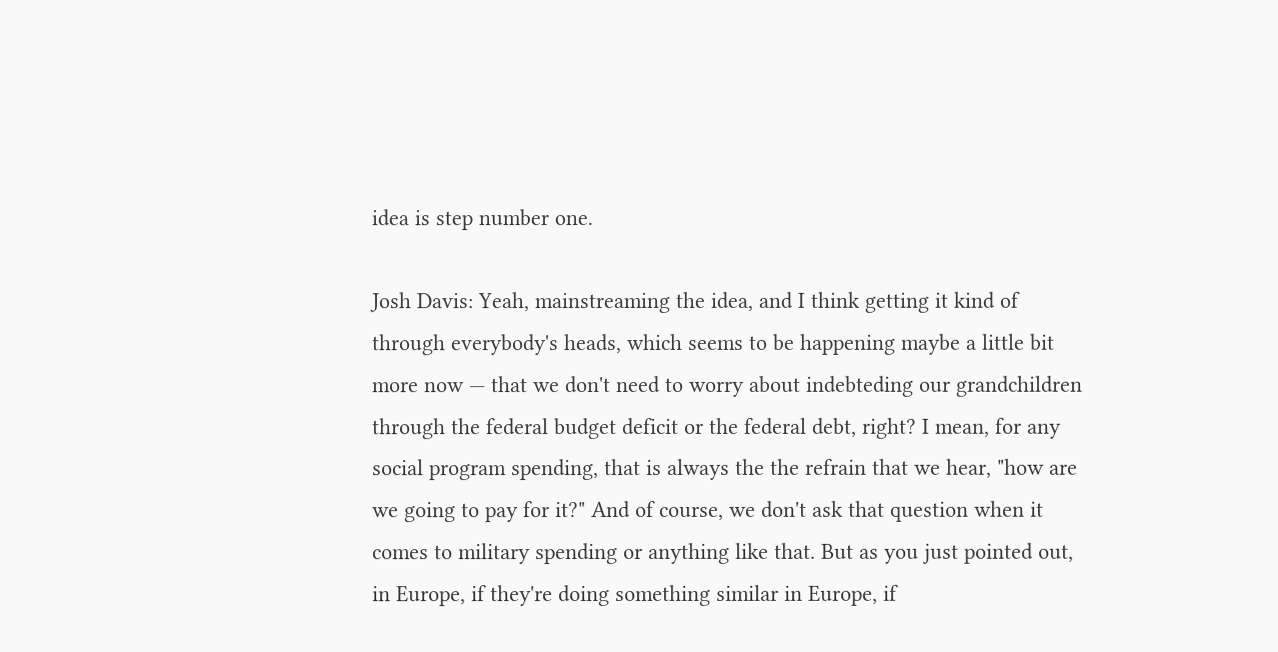idea is step number one.

Josh Davis: Yeah, mainstreaming the idea, and I think getting it kind of through everybody's heads, which seems to be happening maybe a little bit more now — that we don't need to worry about indebteding our grandchildren through the federal budget deficit or the federal debt, right? I mean, for any social program spending, that is always the the refrain that we hear, "how are we going to pay for it?" And of course, we don't ask that question when it comes to military spending or anything like that. But as you just pointed out, in Europe, if they're doing something similar in Europe, if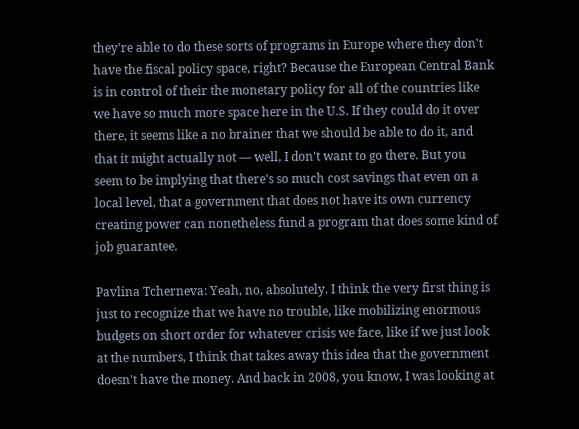they're able to do these sorts of programs in Europe where they don't have the fiscal policy space, right? Because the European Central Bank is in control of their the monetary policy for all of the countries like we have so much more space here in the U.S. If they could do it over there, it seems like a no brainer that we should be able to do it, and that it might actually not — well, I don't want to go there. But you seem to be implying that there's so much cost savings that even on a local level, that a government that does not have its own currency creating power can nonetheless fund a program that does some kind of job guarantee.

Pavlina Tcherneva: Yeah, no, absolutely. I think the very first thing is just to recognize that we have no trouble, like mobilizing enormous budgets on short order for whatever crisis we face, like if we just look at the numbers, I think that takes away this idea that the government doesn't have the money. And back in 2008, you know, I was looking at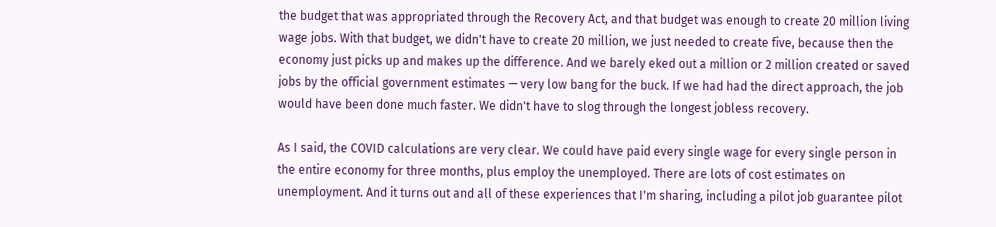the budget that was appropriated through the Recovery Act, and that budget was enough to create 20 million living wage jobs. With that budget, we didn't have to create 20 million, we just needed to create five, because then the economy just picks up and makes up the difference. And we barely eked out a million or 2 million created or saved jobs by the official government estimates — very low bang for the buck. If we had had the direct approach, the job would have been done much faster. We didn't have to slog through the longest jobless recovery.

As I said, the COVID calculations are very clear. We could have paid every single wage for every single person in the entire economy for three months, plus employ the unemployed. There are lots of cost estimates on unemployment. And it turns out and all of these experiences that I'm sharing, including a pilot job guarantee pilot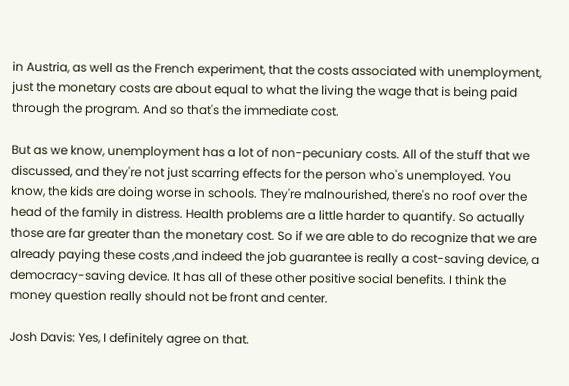in Austria, as well as the French experiment, that the costs associated with unemployment, just the monetary costs are about equal to what the living the wage that is being paid through the program. And so that's the immediate cost.

But as we know, unemployment has a lot of non-pecuniary costs. All of the stuff that we discussed, and they're not just scarring effects for the person who's unemployed. You know, the kids are doing worse in schools. They're malnourished, there's no roof over the head of the family in distress. Health problems are a little harder to quantify. So actually those are far greater than the monetary cost. So if we are able to do recognize that we are already paying these costs ,and indeed the job guarantee is really a cost-saving device, a democracy-saving device. It has all of these other positive social benefits. I think the money question really should not be front and center.

Josh Davis: Yes, I definitely agree on that.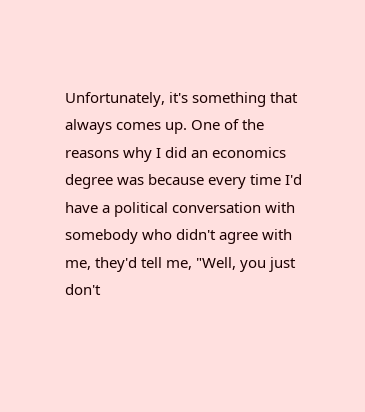Unfortunately, it's something that always comes up. One of the reasons why I did an economics degree was because every time I'd have a political conversation with somebody who didn't agree with me, they'd tell me, "Well, you just don't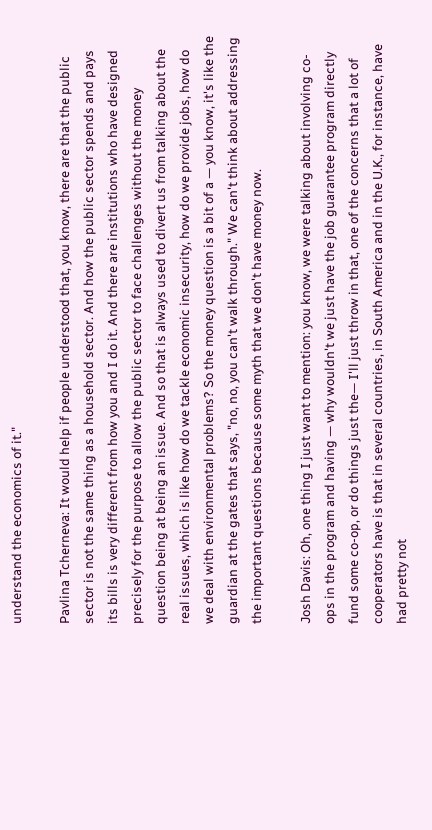understand the economics of it."

Pavlina Tcherneva: It would help if people understood that, you know, there are that the public sector is not the same thing as a household sector. And how the public sector spends and pays its bills is very different from how you and I do it. And there are institutions who have designed precisely for the purpose to allow the public sector to face challenges without the money question being at being an issue. And so that is always used to divert us from talking about the real issues, which is like how do we tackle economic insecurity, how do we provide jobs, how do we deal with environmental problems? So the money question is a bit of a — you know, it's like the guardian at the gates that says, "no, no, you can't walk through." We can't think about addressing the important questions because some myth that we don't have money now.

Josh Davis: Oh, one thing I just want to mention: you know, we were talking about involving co-ops in the program and having — why wouldn't we just have the job guarantee program directly fund some co-op, or do things just the— I'll just throw in that, one of the concerns that a lot of cooperators have is that in several countries, in South America and in the U.K., for instance, have had pretty not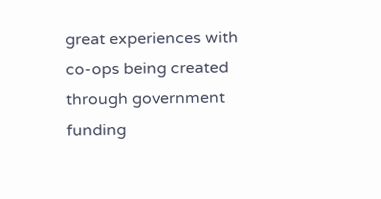great experiences with co-ops being created through government funding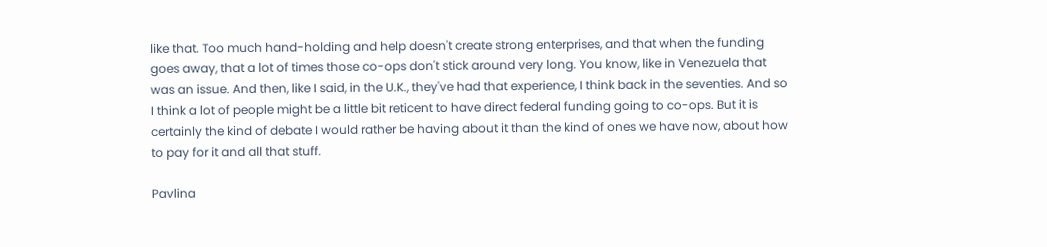like that. Too much hand-holding and help doesn't create strong enterprises, and that when the funding goes away, that a lot of times those co-ops don't stick around very long. You know, like in Venezuela that was an issue. And then, like I said, in the U.K., they've had that experience, I think back in the seventies. And so I think a lot of people might be a little bit reticent to have direct federal funding going to co-ops. But it is certainly the kind of debate I would rather be having about it than the kind of ones we have now, about how to pay for it and all that stuff.

Pavlina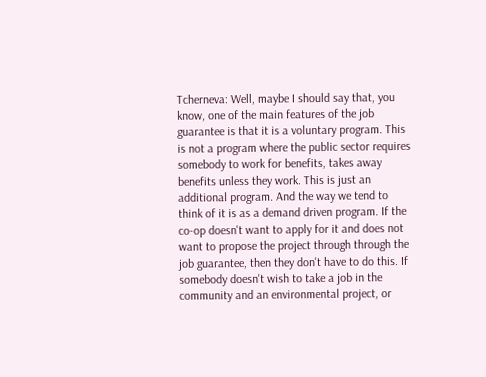Tcherneva: Well, maybe I should say that, you know, one of the main features of the job guarantee is that it is a voluntary program. This is not a program where the public sector requires somebody to work for benefits, takes away benefits unless they work. This is just an additional program. And the way we tend to think of it is as a demand driven program. If the co-op doesn't want to apply for it and does not want to propose the project through through the job guarantee, then they don't have to do this. If somebody doesn't wish to take a job in the community and an environmental project, or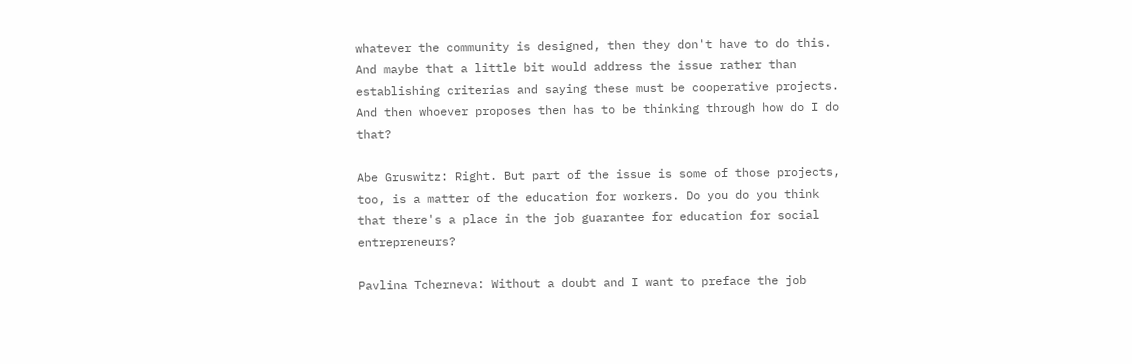whatever the community is designed, then they don't have to do this. And maybe that a little bit would address the issue rather than establishing criterias and saying these must be cooperative projects. And then whoever proposes then has to be thinking through how do I do that?

Abe Gruswitz: Right. But part of the issue is some of those projects, too, is a matter of the education for workers. Do you do you think that there's a place in the job guarantee for education for social entrepreneurs?

Pavlina Tcherneva: Without a doubt and I want to preface the job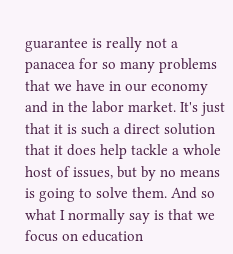guarantee is really not a panacea for so many problems that we have in our economy and in the labor market. It's just that it is such a direct solution that it does help tackle a whole host of issues, but by no means is going to solve them. And so what I normally say is that we focus on education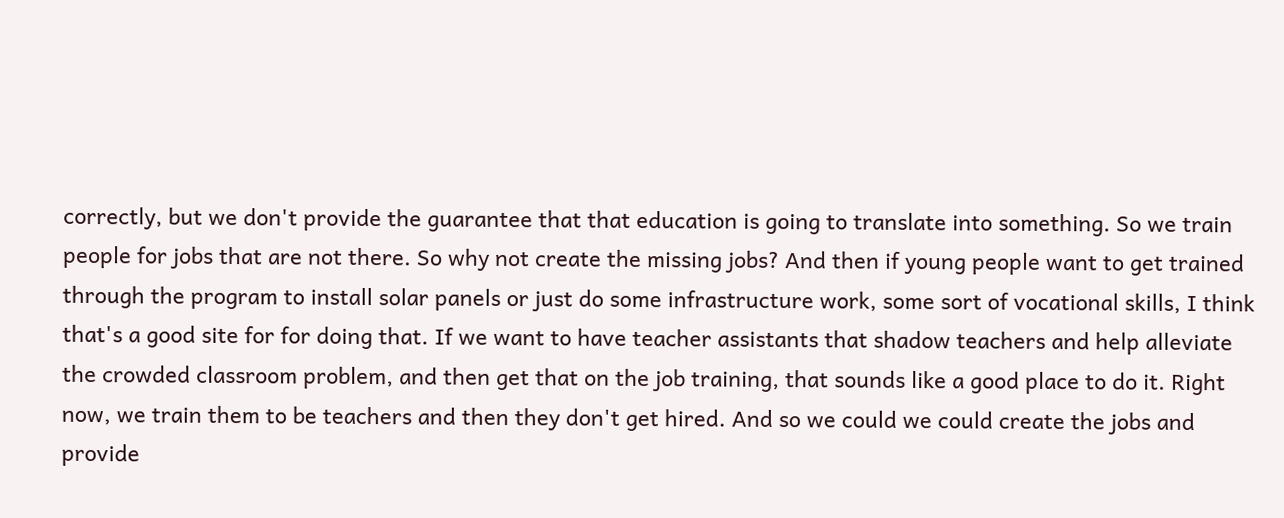correctly, but we don't provide the guarantee that that education is going to translate into something. So we train people for jobs that are not there. So why not create the missing jobs? And then if young people want to get trained through the program to install solar panels or just do some infrastructure work, some sort of vocational skills, I think that's a good site for for doing that. If we want to have teacher assistants that shadow teachers and help alleviate the crowded classroom problem, and then get that on the job training, that sounds like a good place to do it. Right now, we train them to be teachers and then they don't get hired. And so we could we could create the jobs and provide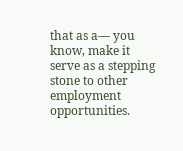that as a— you know, make it serve as a stepping stone to other employment opportunities.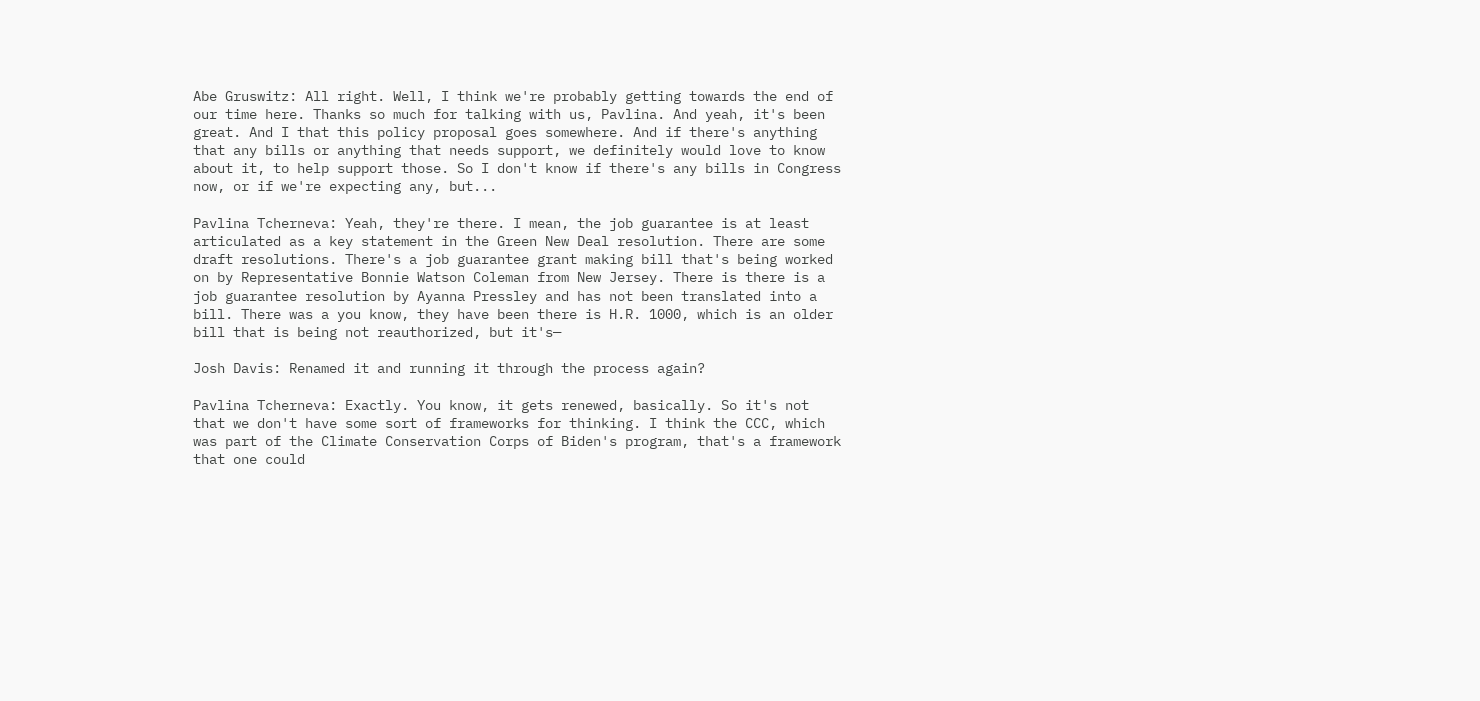Abe Gruswitz: All right. Well, I think we're probably getting towards the end of our time here. Thanks so much for talking with us, Pavlina. And yeah, it's been great. And I that this policy proposal goes somewhere. And if there's anything that any bills or anything that needs support, we definitely would love to know about it, to help support those. So I don't know if there's any bills in Congress now, or if we're expecting any, but...

Pavlina Tcherneva: Yeah, they're there. I mean, the job guarantee is at least articulated as a key statement in the Green New Deal resolution. There are some draft resolutions. There's a job guarantee grant making bill that's being worked on by Representative Bonnie Watson Coleman from New Jersey. There is there is a job guarantee resolution by Ayanna Pressley and has not been translated into a bill. There was a you know, they have been there is H.R. 1000, which is an older bill that is being not reauthorized, but it's—

Josh Davis: Renamed it and running it through the process again?

Pavlina Tcherneva: Exactly. You know, it gets renewed, basically. So it's not that we don't have some sort of frameworks for thinking. I think the CCC, which was part of the Climate Conservation Corps of Biden's program, that's a framework that one could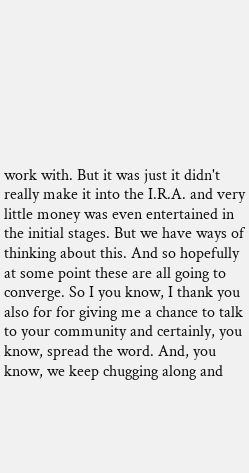work with. But it was just it didn't really make it into the I.R.A. and very little money was even entertained in the initial stages. But we have ways of thinking about this. And so hopefully at some point these are all going to converge. So I you know, I thank you also for for giving me a chance to talk to your community and certainly, you know, spread the word. And, you know, we keep chugging along and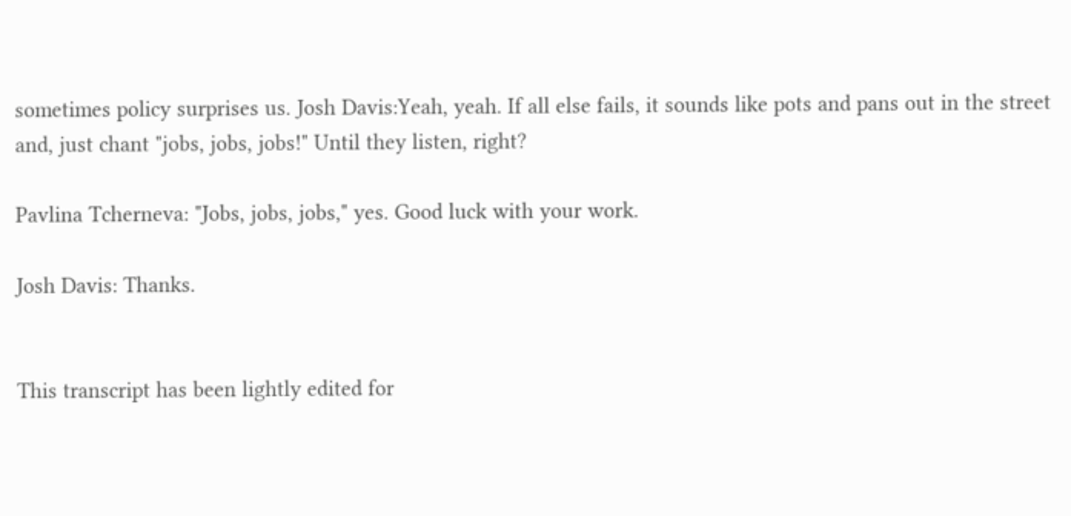sometimes policy surprises us. Josh Davis:Yeah, yeah. If all else fails, it sounds like pots and pans out in the street and, just chant "jobs, jobs, jobs!" Until they listen, right?

Pavlina Tcherneva: "Jobs, jobs, jobs," yes. Good luck with your work.

Josh Davis: Thanks.


This transcript has been lightly edited for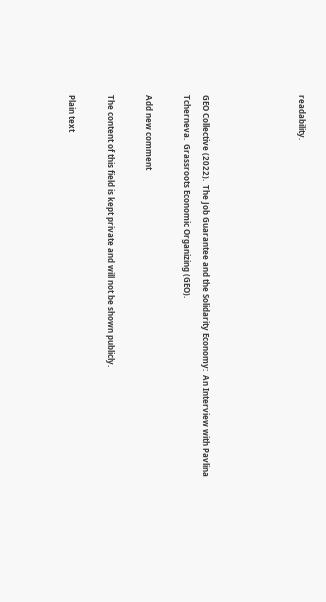readability.




GEO Collective (2022).  The Job Guarantee and the Solidarity Economy:  An Interview with Pavlina Tcherneva.  Grassroots Economic Organizing (GEO).

Add new comment

The content of this field is kept private and will not be shown publicly.

Plain text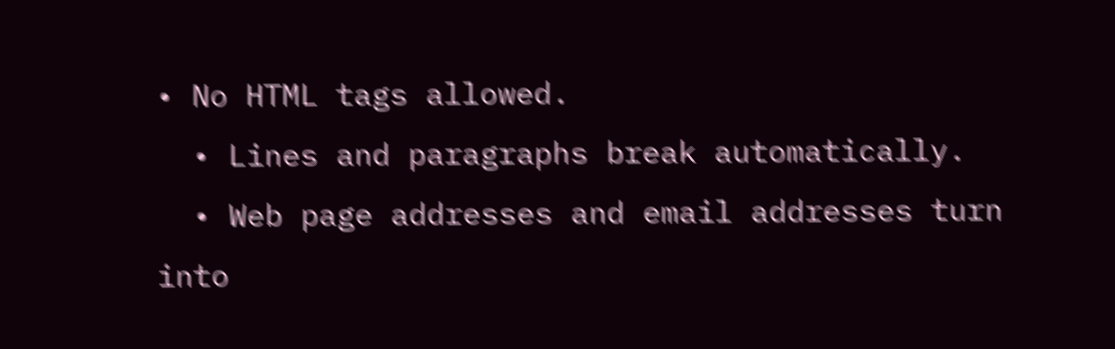• No HTML tags allowed.
  • Lines and paragraphs break automatically.
  • Web page addresses and email addresses turn into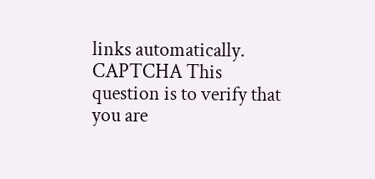links automatically.
CAPTCHA This question is to verify that you are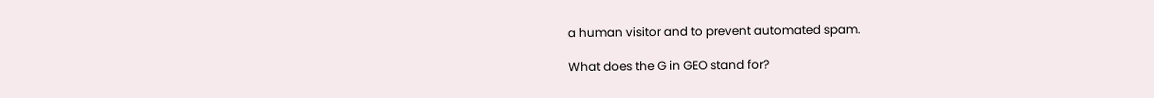a human visitor and to prevent automated spam.

What does the G in GEO stand for?